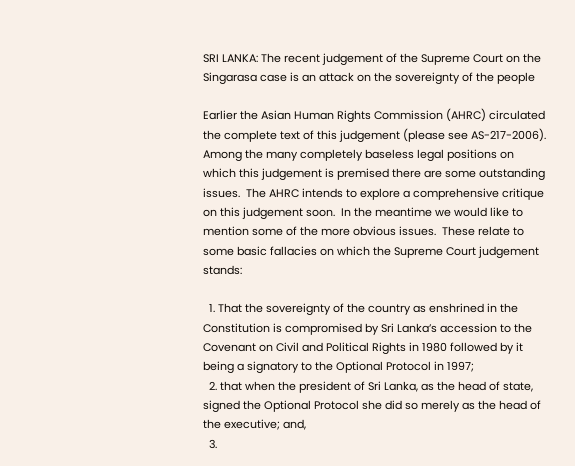SRI LANKA: The recent judgement of the Supreme Court on the Singarasa case is an attack on the sovereignty of the people

Earlier the Asian Human Rights Commission (AHRC) circulated the complete text of this judgement (please see AS-217-2006).  Among the many completely baseless legal positions on which this judgement is premised there are some outstanding issues.  The AHRC intends to explore a comprehensive critique on this judgement soon.  In the meantime we would like to mention some of the more obvious issues.  These relate to some basic fallacies on which the Supreme Court judgement stands:

  1. That the sovereignty of the country as enshrined in the Constitution is compromised by Sri Lanka’s accession to the Covenant on Civil and Political Rights in 1980 followed by it being a signatory to the Optional Protocol in 1997;
  2. that when the president of Sri Lanka, as the head of state, signed the Optional Protocol she did so merely as the head of the executive; and,
  3.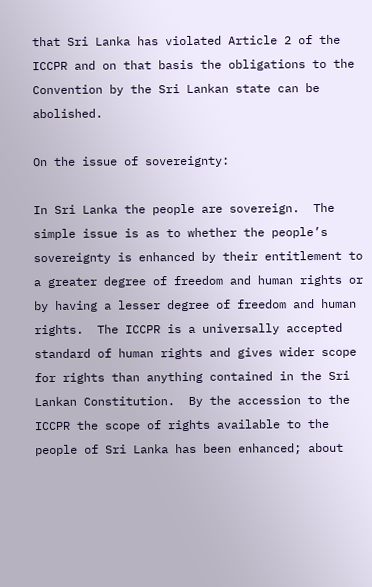that Sri Lanka has violated Article 2 of the ICCPR and on that basis the obligations to the Convention by the Sri Lankan state can be abolished.

On the issue of sovereignty:

In Sri Lanka the people are sovereign.  The simple issue is as to whether the people’s sovereignty is enhanced by their entitlement to a greater degree of freedom and human rights or by having a lesser degree of freedom and human rights.  The ICCPR is a universally accepted standard of human rights and gives wider scope for rights than anything contained in the Sri Lankan Constitution.  By the accession to the ICCPR the scope of rights available to the people of Sri Lanka has been enhanced; about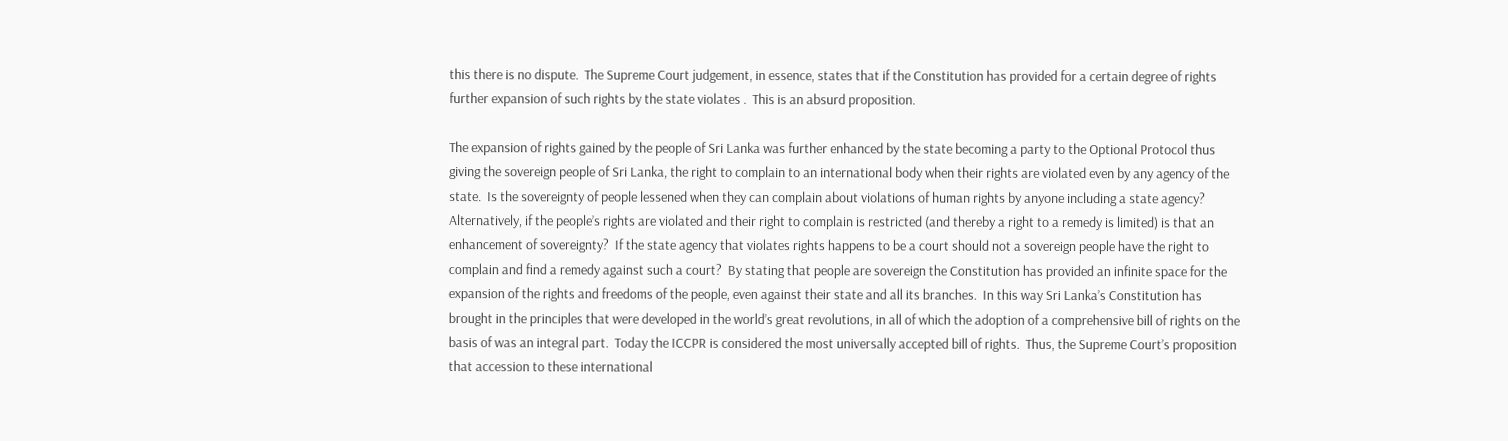this there is no dispute.  The Supreme Court judgement, in essence, states that if the Constitution has provided for a certain degree of rights further expansion of such rights by the state violates .  This is an absurd proposition.

The expansion of rights gained by the people of Sri Lanka was further enhanced by the state becoming a party to the Optional Protocol thus giving the sovereign people of Sri Lanka, the right to complain to an international body when their rights are violated even by any agency of the state.  Is the sovereignty of people lessened when they can complain about violations of human rights by anyone including a state agency?  Alternatively, if the people’s rights are violated and their right to complain is restricted (and thereby a right to a remedy is limited) is that an enhancement of sovereignty?  If the state agency that violates rights happens to be a court should not a sovereign people have the right to complain and find a remedy against such a court?  By stating that people are sovereign the Constitution has provided an infinite space for the expansion of the rights and freedoms of the people, even against their state and all its branches.  In this way Sri Lanka’s Constitution has brought in the principles that were developed in the world’s great revolutions, in all of which the adoption of a comprehensive bill of rights on the basis of was an integral part.  Today the ICCPR is considered the most universally accepted bill of rights.  Thus, the Supreme Court’s proposition that accession to these international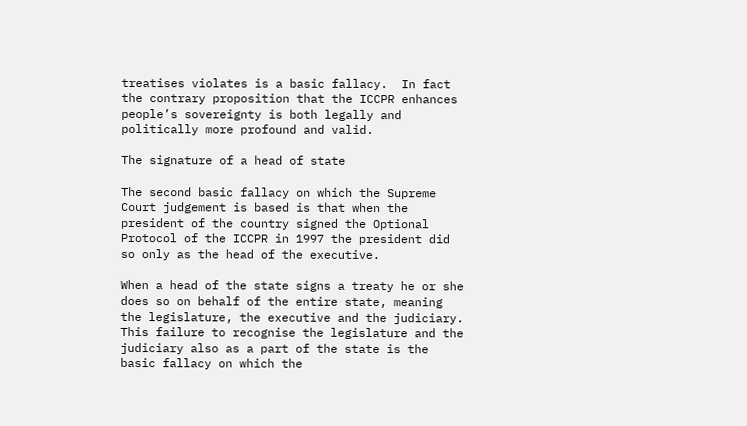treatises violates is a basic fallacy.  In fact the contrary proposition that the ICCPR enhances people’s sovereignty is both legally and politically more profound and valid.

The signature of a head of state

The second basic fallacy on which the Supreme Court judgement is based is that when the president of the country signed the Optional Protocol of the ICCPR in 1997 the president did so only as the head of the executive.

When a head of the state signs a treaty he or she does so on behalf of the entire state, meaning the legislature, the executive and the judiciary.  This failure to recognise the legislature and the judiciary also as a part of the state is the basic fallacy on which the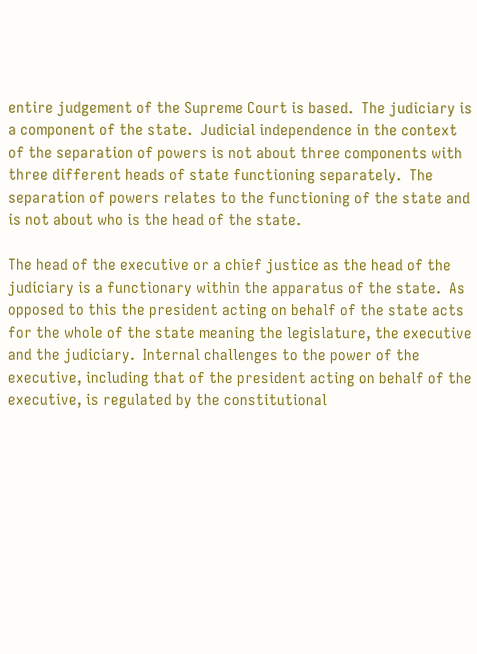entire judgement of the Supreme Court is based.  The judiciary is a component of the state.  Judicial independence in the context of the separation of powers is not about three components with three different heads of state functioning separately.  The separation of powers relates to the functioning of the state and is not about who is the head of the state.

The head of the executive or a chief justice as the head of the judiciary is a functionary within the apparatus of the state.  As opposed to this the president acting on behalf of the state acts for the whole of the state meaning the legislature, the executive and the judiciary.  Internal challenges to the power of the executive, including that of the president acting on behalf of the executive, is regulated by the constitutional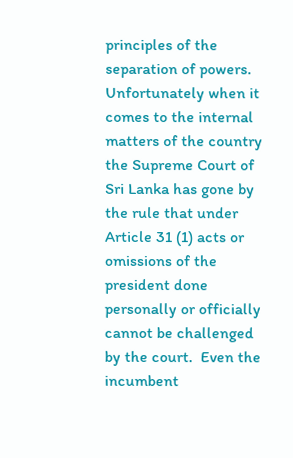principles of the separation of powers.  Unfortunately when it comes to the internal matters of the country the Supreme Court of Sri Lanka has gone by the rule that under Article 31 (1) acts or omissions of the president done personally or officially cannot be challenged by the court.  Even the incumbent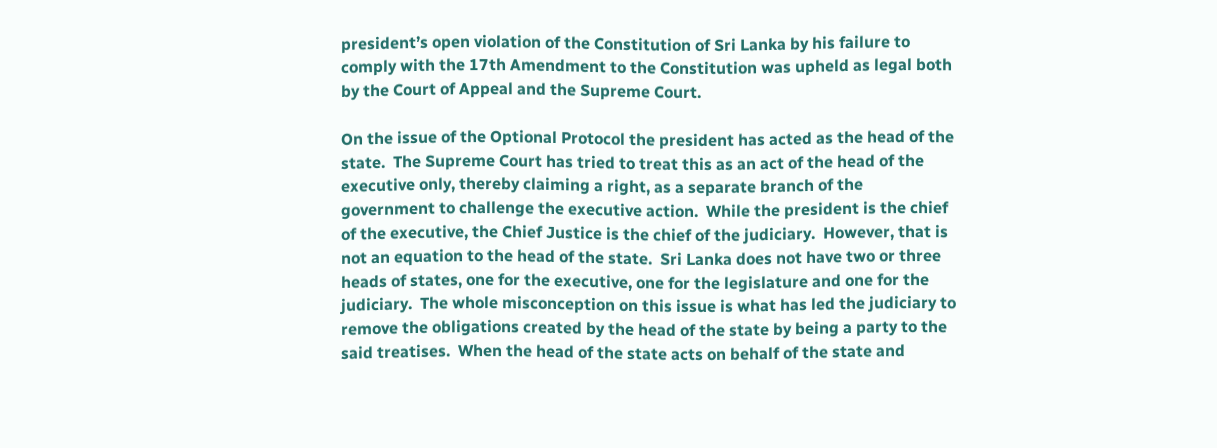president’s open violation of the Constitution of Sri Lanka by his failure to comply with the 17th Amendment to the Constitution was upheld as legal both by the Court of Appeal and the Supreme Court.

On the issue of the Optional Protocol the president has acted as the head of the state.  The Supreme Court has tried to treat this as an act of the head of the executive only, thereby claiming a right, as a separate branch of the government to challenge the executive action.  While the president is the chief of the executive, the Chief Justice is the chief of the judiciary.  However, that is not an equation to the head of the state.  Sri Lanka does not have two or three heads of states, one for the executive, one for the legislature and one for the judiciary.  The whole misconception on this issue is what has led the judiciary to remove the obligations created by the head of the state by being a party to the said treatises.  When the head of the state acts on behalf of the state and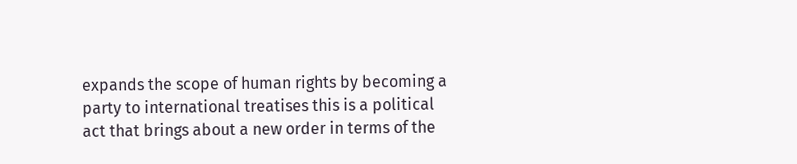expands the scope of human rights by becoming a party to international treatises this is a political act that brings about a new order in terms of the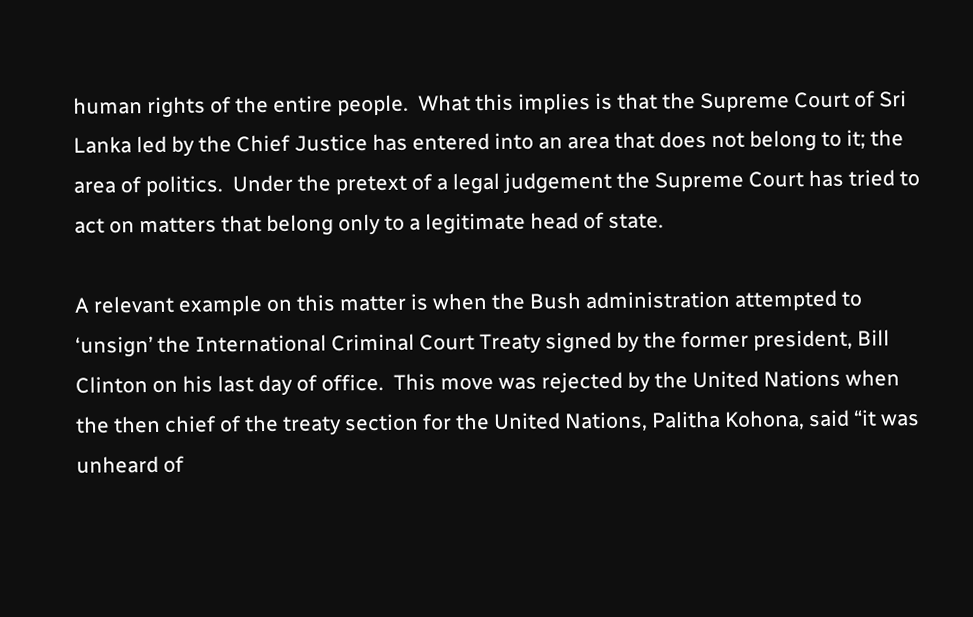human rights of the entire people.  What this implies is that the Supreme Court of Sri Lanka led by the Chief Justice has entered into an area that does not belong to it; the area of politics.  Under the pretext of a legal judgement the Supreme Court has tried to act on matters that belong only to a legitimate head of state.

A relevant example on this matter is when the Bush administration attempted to ‘unsign’ the International Criminal Court Treaty signed by the former president, Bill Clinton on his last day of office.  This move was rejected by the United Nations when the then chief of the treaty section for the United Nations, Palitha Kohona, said “it was unheard of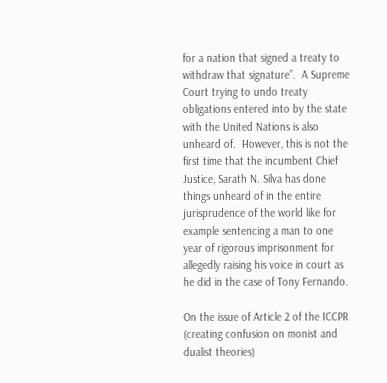for a nation that signed a treaty to withdraw that signature”.  A Supreme Court trying to undo treaty obligations entered into by the state with the United Nations is also unheard of.  However, this is not the first time that the incumbent Chief Justice, Sarath N. Silva has done things unheard of in the entire jurisprudence of the world like for example sentencing a man to one year of rigorous imprisonment for allegedly raising his voice in court as he did in the case of Tony Fernando.

On the issue of Article 2 of the ICCPR (creating confusion on monist and dualist theories)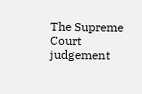The Supreme Court judgement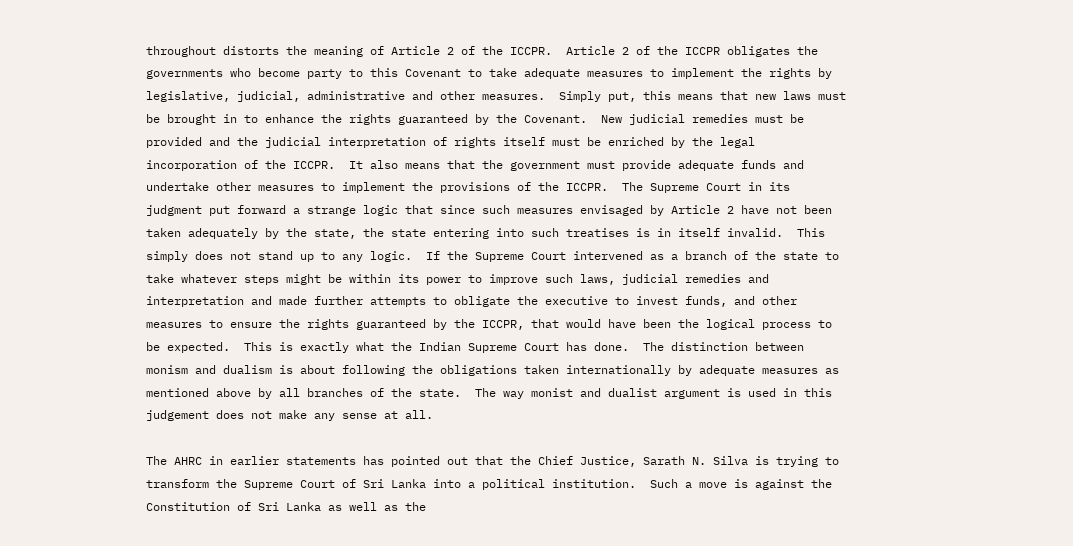throughout distorts the meaning of Article 2 of the ICCPR.  Article 2 of the ICCPR obligates the governments who become party to this Covenant to take adequate measures to implement the rights by legislative, judicial, administrative and other measures.  Simply put, this means that new laws must be brought in to enhance the rights guaranteed by the Covenant.  New judicial remedies must be provided and the judicial interpretation of rights itself must be enriched by the legal incorporation of the ICCPR.  It also means that the government must provide adequate funds and undertake other measures to implement the provisions of the ICCPR.  The Supreme Court in its judgment put forward a strange logic that since such measures envisaged by Article 2 have not been taken adequately by the state, the state entering into such treatises is in itself invalid.  This simply does not stand up to any logic.  If the Supreme Court intervened as a branch of the state to take whatever steps might be within its power to improve such laws, judicial remedies and interpretation and made further attempts to obligate the executive to invest funds, and other measures to ensure the rights guaranteed by the ICCPR, that would have been the logical process to be expected.  This is exactly what the Indian Supreme Court has done.  The distinction between monism and dualism is about following the obligations taken internationally by adequate measures as mentioned above by all branches of the state.  The way monist and dualist argument is used in this judgement does not make any sense at all.

The AHRC in earlier statements has pointed out that the Chief Justice, Sarath N. Silva is trying to transform the Supreme Court of Sri Lanka into a political institution.  Such a move is against the Constitution of Sri Lanka as well as the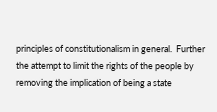principles of constitutionalism in general.  Further the attempt to limit the rights of the people by removing the implication of being a state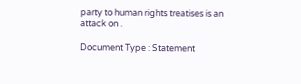party to human rights treatises is an attack on .

Document Type : Statement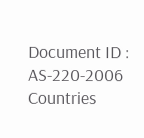Document ID : AS-220-2006
Countries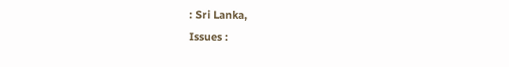: Sri Lanka,
Issues :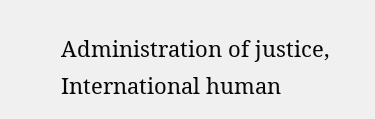Administration of justice, International human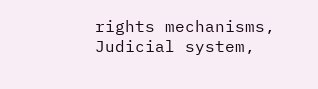rights mechanisms, Judicial system,